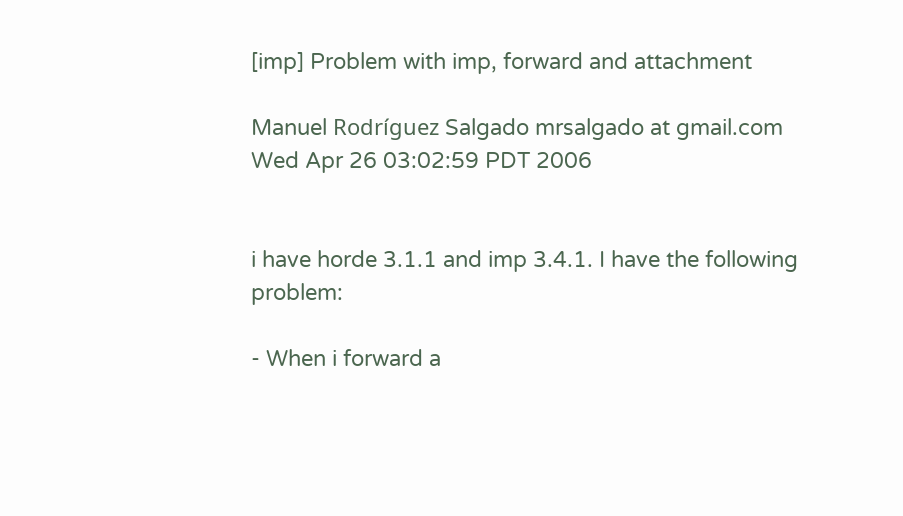[imp] Problem with imp, forward and attachment

Manuel Rodríguez Salgado mrsalgado at gmail.com
Wed Apr 26 03:02:59 PDT 2006


i have horde 3.1.1 and imp 3.4.1. I have the following problem:

- When i forward a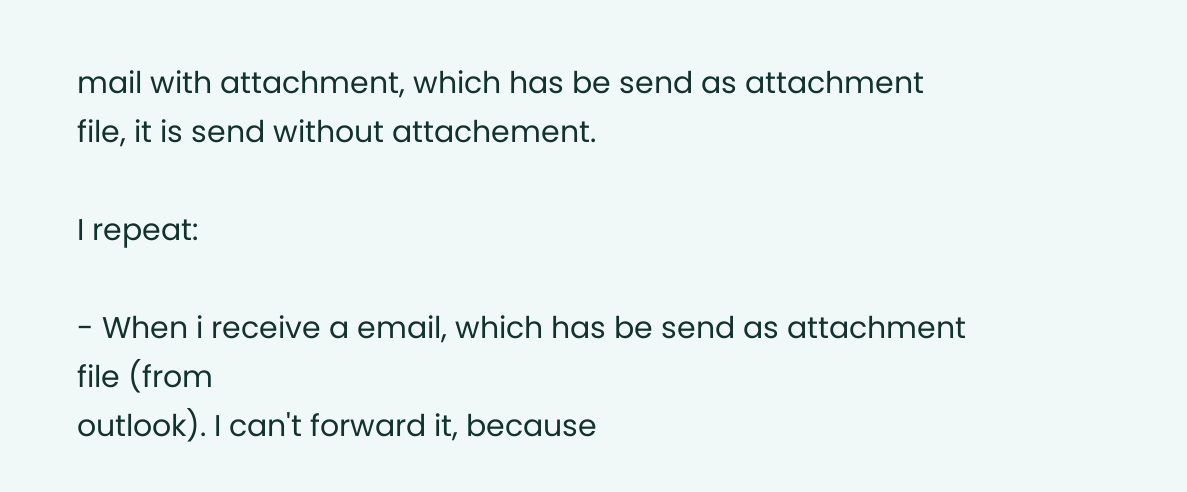mail with attachment, which has be send as attachment
file, it is send without attachement.

I repeat:

- When i receive a email, which has be send as attachment file (from
outlook). I can't forward it, because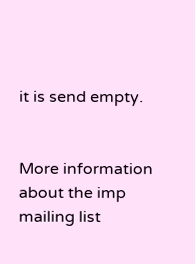it is send empty.


More information about the imp mailing list